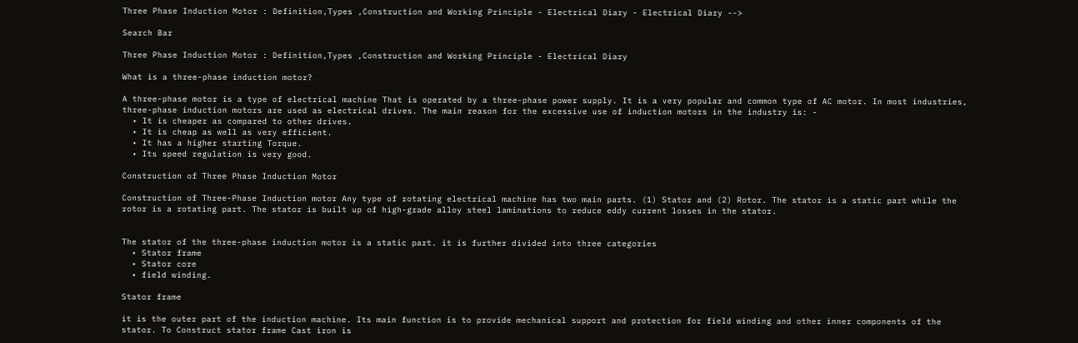Three Phase Induction Motor : Definition,Types ,Construction and Working Principle - Electrical Diary - Electrical Diary -->

Search Bar

Three Phase Induction Motor : Definition,Types ,Construction and Working Principle - Electrical Diary

What is a three-phase induction motor?

A three-phase motor is a type of electrical machine That is operated by a three-phase power supply. It is a very popular and common type of AC motor. In most industries, three-phase induction motors are used as electrical drives. The main reason for the excessive use of induction motors in the industry is: -
  • It is cheaper as compared to other drives.
  • It is cheap as well as very efficient.
  • It has a higher starting Torque.
  • Its speed regulation is very good.

Construction of Three Phase Induction Motor

Construction of Three-Phase Induction motor Any type of rotating electrical machine has two main parts. (1) Stator and (2) Rotor. The stator is a static part while the rotor is a rotating part. The stator is built up of high-grade alloy steel laminations to reduce eddy current losses in the stator.


The stator of the three-phase induction motor is a static part. it is further divided into three categories
  • Stator frame
  • Stator core
  • field winding.

Stator frame

it is the outer part of the induction machine. Its main function is to provide mechanical support and protection for field winding and other inner components of the stator. To Construct stator frame Cast iron is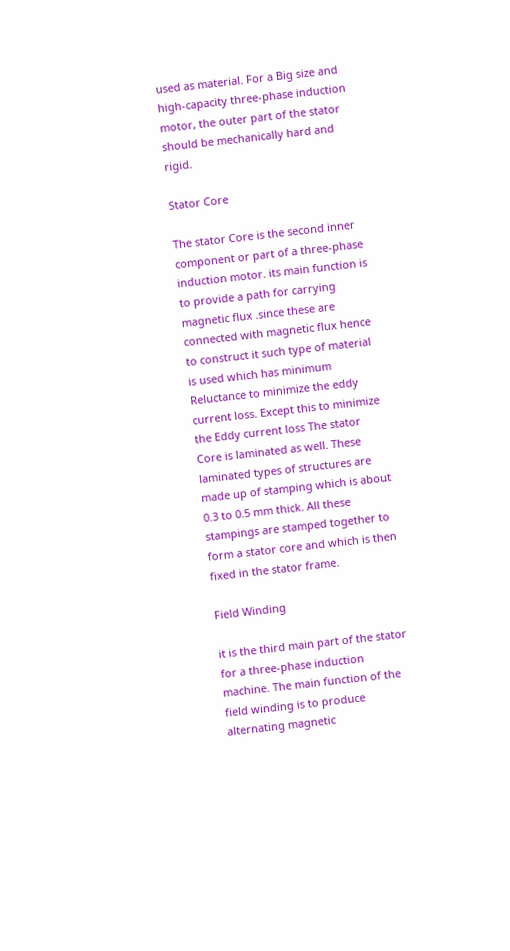used as material. For a Big size and high-capacity three-phase induction motor, the outer part of the stator should be mechanically hard and rigid.

Stator Core

The stator Core is the second inner component or part of a three-phase induction motor. its main function is to provide a path for carrying magnetic flux .since these are connected with magnetic flux hence to construct it such type of material is used which has minimum Reluctance to minimize the eddy current loss. Except this to minimize the Eddy current loss The stator Core is laminated as well. These laminated types of structures are made up of stamping which is about 0.3 to 0.5 mm thick. All these stampings are stamped together to form a stator core and which is then fixed in the stator frame.

Field Winding

it is the third main part of the stator for a three-phase induction machine. The main function of the field winding is to produce alternating magnetic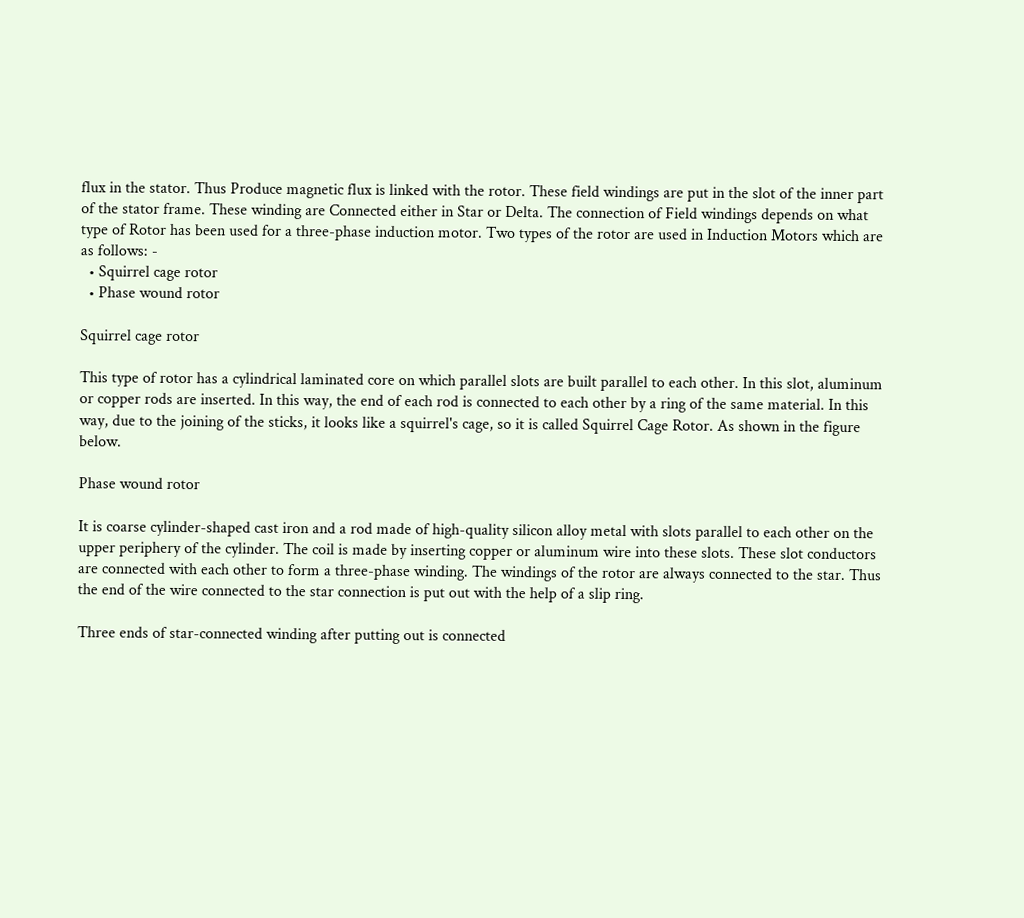flux in the stator. Thus Produce magnetic flux is linked with the rotor. These field windings are put in the slot of the inner part of the stator frame. These winding are Connected either in Star or Delta. The connection of Field windings depends on what type of Rotor has been used for a three-phase induction motor. Two types of the rotor are used in Induction Motors which are as follows: -
  • Squirrel cage rotor
  • Phase wound rotor

Squirrel cage rotor

This type of rotor has a cylindrical laminated core on which parallel slots are built parallel to each other. In this slot, aluminum or copper rods are inserted. In this way, the end of each rod is connected to each other by a ring of the same material. In this way, due to the joining of the sticks, it looks like a squirrel's cage, so it is called Squirrel Cage Rotor. As shown in the figure below.

Phase wound rotor

It is coarse cylinder-shaped cast iron and a rod made of high-quality silicon alloy metal with slots parallel to each other on the upper periphery of the cylinder. The coil is made by inserting copper or aluminum wire into these slots. These slot conductors are connected with each other to form a three-phase winding. The windings of the rotor are always connected to the star. Thus the end of the wire connected to the star connection is put out with the help of a slip ring.

Three ends of star-connected winding after putting out is connected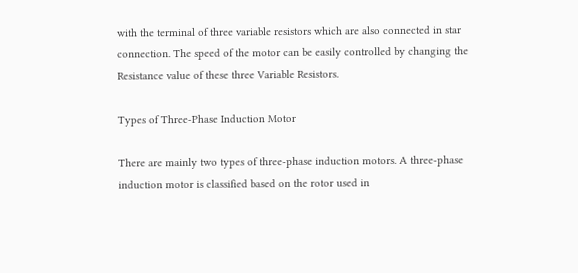with the terminal of three variable resistors which are also connected in star connection. The speed of the motor can be easily controlled by changing the Resistance value of these three Variable Resistors.

Types of Three-Phase Induction Motor

There are mainly two types of three-phase induction motors. A three-phase induction motor is classified based on the rotor used in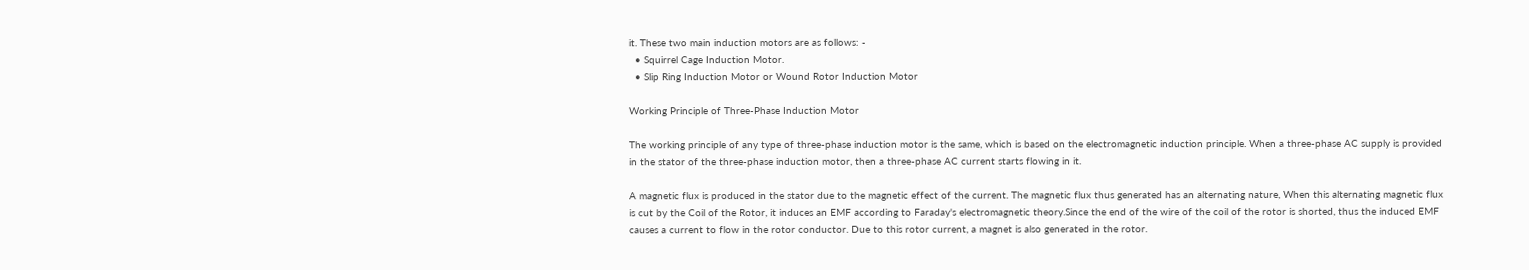it. These two main induction motors are as follows: -
  • Squirrel Cage Induction Motor.
  • Slip Ring Induction Motor or Wound Rotor Induction Motor

Working Principle of Three-Phase Induction Motor

The working principle of any type of three-phase induction motor is the same, which is based on the electromagnetic induction principle. When a three-phase AC supply is provided in the stator of the three-phase induction motor, then a three-phase AC current starts flowing in it.

A magnetic flux is produced in the stator due to the magnetic effect of the current. The magnetic flux thus generated has an alternating nature, When this alternating magnetic flux is cut by the Coil of the Rotor, it induces an EMF according to Faraday's electromagnetic theory.Since the end of the wire of the coil of the rotor is shorted, thus the induced EMF causes a current to flow in the rotor conductor. Due to this rotor current, a magnet is also generated in the rotor.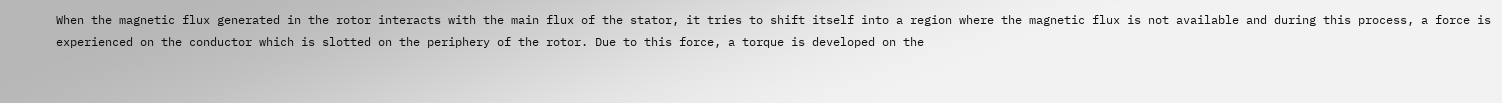When the magnetic flux generated in the rotor interacts with the main flux of the stator, it tries to shift itself into a region where the magnetic flux is not available and during this process, a force is experienced on the conductor which is slotted on the periphery of the rotor. Due to this force, a torque is developed on the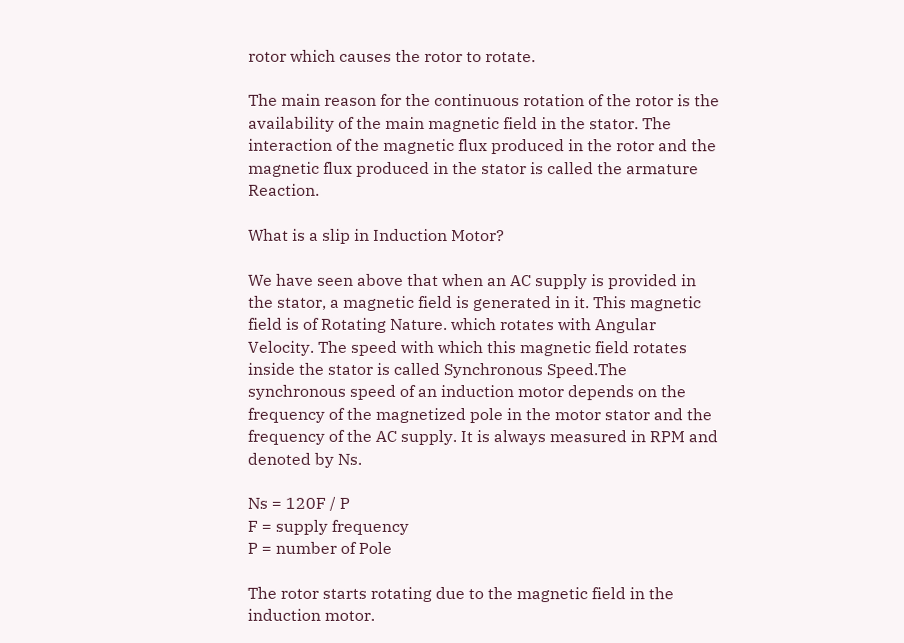rotor which causes the rotor to rotate.

The main reason for the continuous rotation of the rotor is the availability of the main magnetic field in the stator. The interaction of the magnetic flux produced in the rotor and the magnetic flux produced in the stator is called the armature Reaction.

What is a slip in Induction Motor?

We have seen above that when an AC supply is provided in the stator, a magnetic field is generated in it. This magnetic field is of Rotating Nature. which rotates with Angular Velocity. The speed with which this magnetic field rotates inside the stator is called Synchronous Speed.The synchronous speed of an induction motor depends on the frequency of the magnetized pole in the motor stator and the frequency of the AC supply. It is always measured in RPM and denoted by Ns.

Ns = 120F / P
F = supply frequency
P = number of Pole

The rotor starts rotating due to the magnetic field in the induction motor.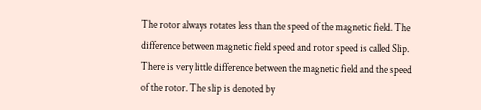The rotor always rotates less than the speed of the magnetic field. The difference between magnetic field speed and rotor speed is called Slip. There is very little difference between the magnetic field and the speed of the rotor. The slip is denoted by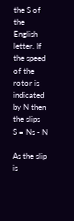the S of the English letter. If the speed of the rotor is indicated by N then the slips
S = Ns - N

As the slip is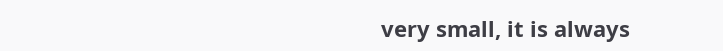very small, it is always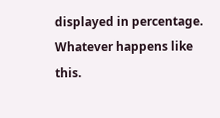displayed in percentage. Whatever happens like this.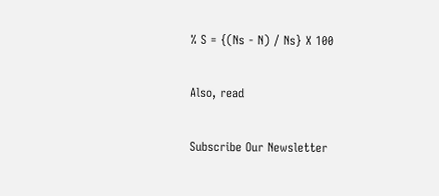% S = {(Ns - N) / Ns} X 100

Also, read

Subscribe Our Newsletter